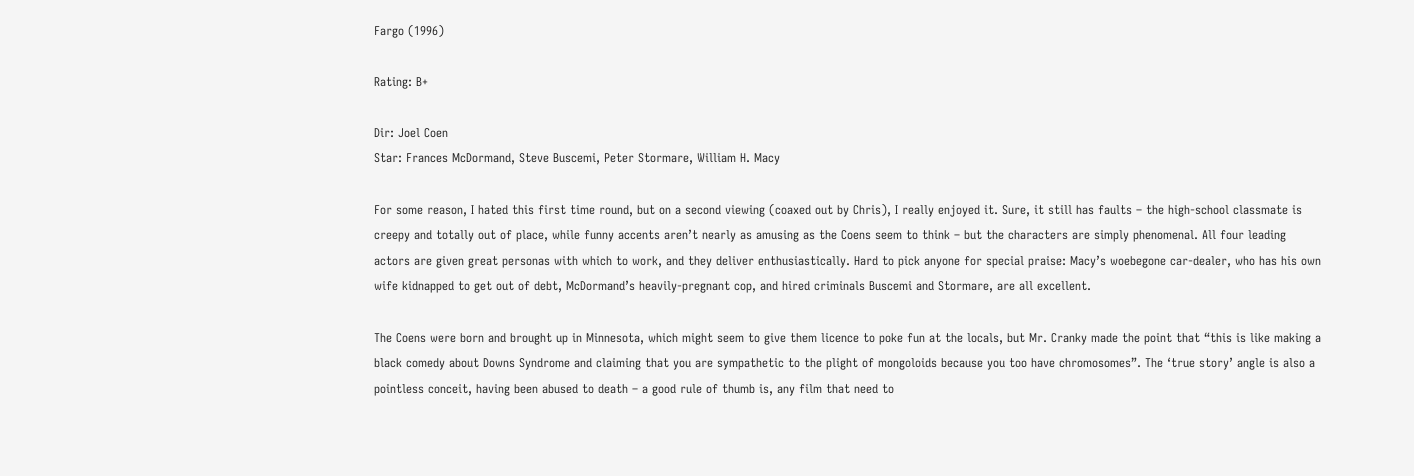Fargo (1996)

Rating: B+

Dir: Joel Coen
Star: Frances McDormand, Steve Buscemi, Peter Stormare, William H. Macy

For some reason, I hated this first time round, but on a second viewing (coaxed out by Chris), I really enjoyed it. Sure, it still has faults – the high-school classmate is creepy and totally out of place, while funny accents aren’t nearly as amusing as the Coens seem to think – but the characters are simply phenomenal. All four leading actors are given great personas with which to work, and they deliver enthusiastically. Hard to pick anyone for special praise: Macy’s woebegone car-dealer, who has his own wife kidnapped to get out of debt, McDormand’s heavily-pregnant cop, and hired criminals Buscemi and Stormare, are all excellent.

The Coens were born and brought up in Minnesota, which might seem to give them licence to poke fun at the locals, but Mr. Cranky made the point that “this is like making a black comedy about Downs Syndrome and claiming that you are sympathetic to the plight of mongoloids because you too have chromosomes”. The ‘true story’ angle is also a pointless conceit, having been abused to death – a good rule of thumb is, any film that need to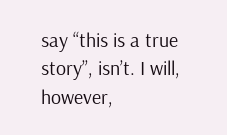say “this is a true story”, isn’t. I will, however,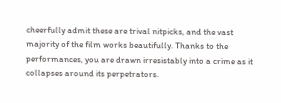cheerfully admit these are trival nitpicks, and the vast majority of the film works beautifully. Thanks to the performances, you are drawn irresistably into a crime as it collapses around its perpetrators.